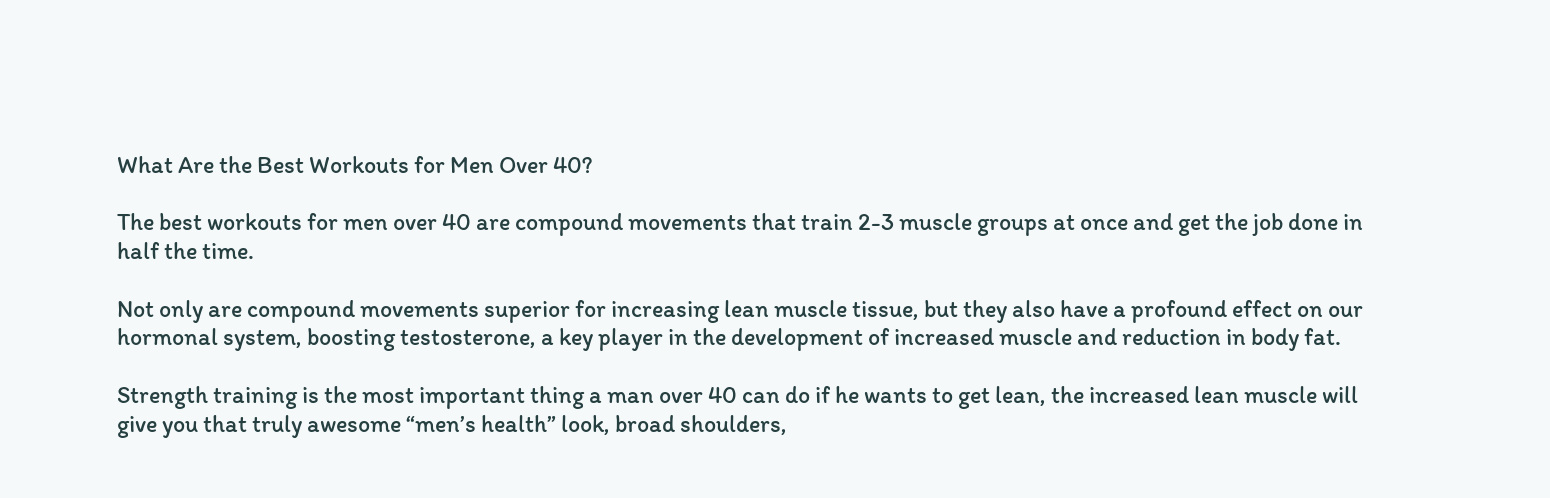What Are the Best Workouts for Men Over 40?

The best workouts for men over 40 are compound movements that train 2-3 muscle groups at once and get the job done in half the time.

Not only are compound movements superior for increasing lean muscle tissue, but they also have a profound effect on our hormonal system, boosting testosterone, a key player in the development of increased muscle and reduction in body fat.

Strength training is the most important thing a man over 40 can do if he wants to get lean, the increased lean muscle will give you that truly awesome “men’s health” look, broad shoulders,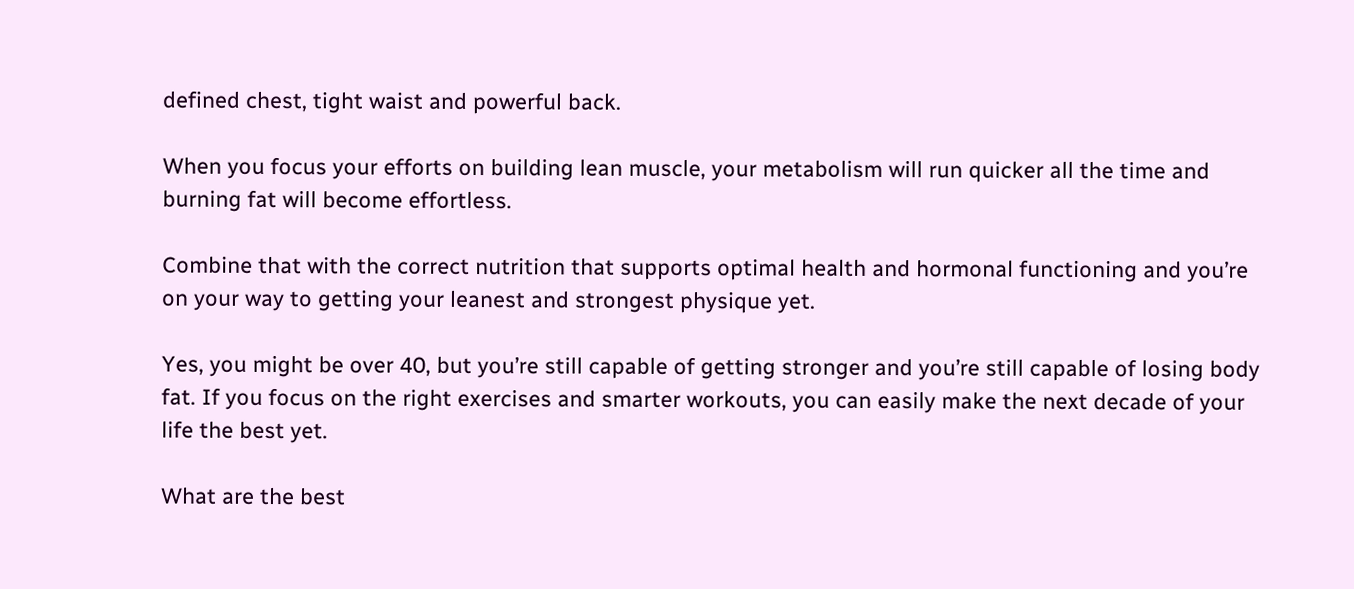defined chest, tight waist and powerful back.

When you focus your efforts on building lean muscle, your metabolism will run quicker all the time and burning fat will become effortless.

Combine that with the correct nutrition that supports optimal health and hormonal functioning and you’re on your way to getting your leanest and strongest physique yet.

Yes, you might be over 40, but you’re still capable of getting stronger and you’re still capable of losing body fat. If you focus on the right exercises and smarter workouts, you can easily make the next decade of your life the best yet.

What are the best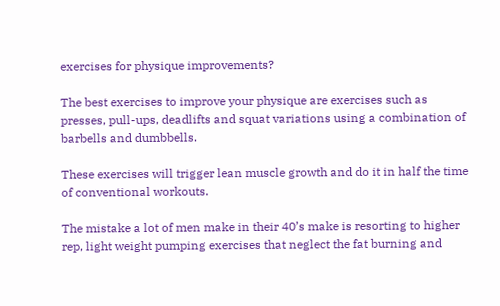exercises for physique improvements?

The best exercises to improve your physique are exercises such as presses, pull-ups, deadlifts and squat variations using a combination of barbells and dumbbells.

These exercises will trigger lean muscle growth and do it in half the time of conventional workouts.

The mistake a lot of men make in their 40’s make is resorting to higher rep, light weight pumping exercises that neglect the fat burning and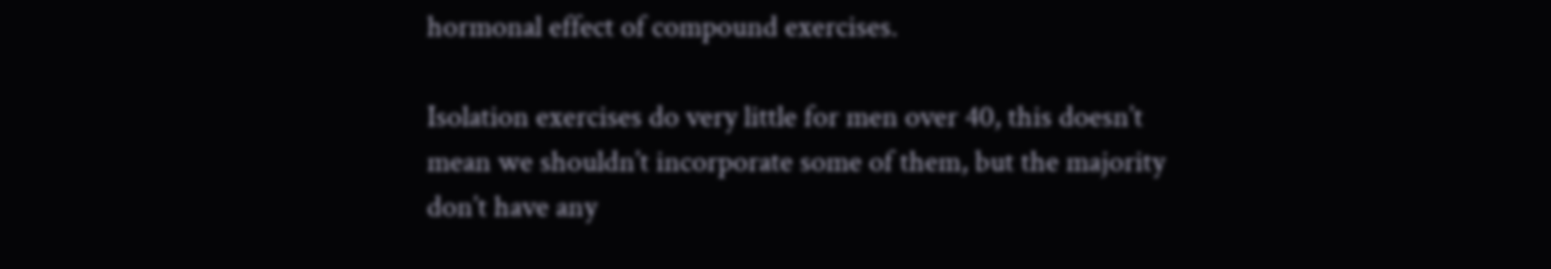hormonal effect of compound exercises.

Isolation exercises do very little for men over 40, this doesn’t mean we shouldn’t incorporate some of them, but the majority don’t have any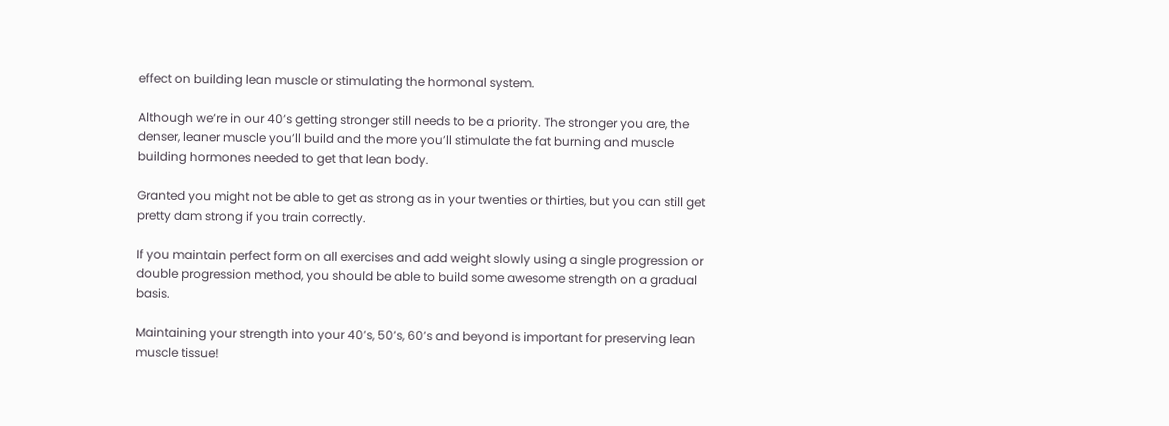effect on building lean muscle or stimulating the hormonal system.

Although we’re in our 40’s getting stronger still needs to be a priority. The stronger you are, the denser, leaner muscle you’ll build and the more you’ll stimulate the fat burning and muscle building hormones needed to get that lean body.

Granted you might not be able to get as strong as in your twenties or thirties, but you can still get pretty dam strong if you train correctly.

If you maintain perfect form on all exercises and add weight slowly using a single progression or double progression method, you should be able to build some awesome strength on a gradual basis.

Maintaining your strength into your 40’s, 50’s, 60’s and beyond is important for preserving lean muscle tissue!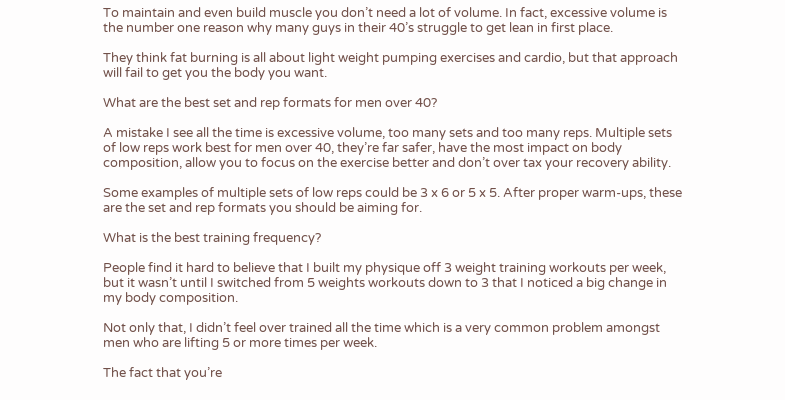To maintain and even build muscle you don’t need a lot of volume. In fact, excessive volume is the number one reason why many guys in their 40’s struggle to get lean in first place.

They think fat burning is all about light weight pumping exercises and cardio, but that approach will fail to get you the body you want.

What are the best set and rep formats for men over 40?

A mistake I see all the time is excessive volume, too many sets and too many reps. Multiple sets of low reps work best for men over 40, they’re far safer, have the most impact on body composition, allow you to focus on the exercise better and don’t over tax your recovery ability.

Some examples of multiple sets of low reps could be 3 x 6 or 5 x 5. After proper warm-ups, these are the set and rep formats you should be aiming for.

What is the best training frequency?

People find it hard to believe that I built my physique off 3 weight training workouts per week, but it wasn’t until I switched from 5 weights workouts down to 3 that I noticed a big change in my body composition.

Not only that, I didn’t feel over trained all the time which is a very common problem amongst men who are lifting 5 or more times per week.

The fact that you’re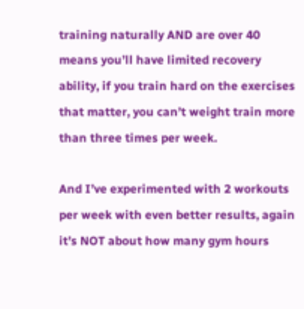training naturally AND are over 40 means you’ll have limited recovery ability, if you train hard on the exercises that matter, you can’t weight train more than three times per week.

And I’ve experimented with 2 workouts per week with even better results, again it’s NOT about how many gym hours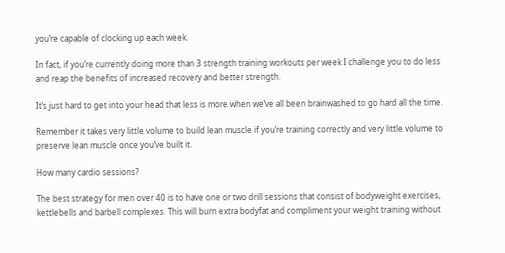you’re capable of clocking up each week.

In fact, if you’re currently doing more than 3 strength training workouts per week I challenge you to do less and reap the benefits of increased recovery and better strength.

It’s just hard to get into your head that less is more when we’ve all been brainwashed to go hard all the time.

Remember it takes very little volume to build lean muscle if you’re training correctly and very little volume to preserve lean muscle once you’ve built it.

How many cardio sessions?

The best strategy for men over 40 is to have one or two drill sessions that consist of bodyweight exercises, kettlebells and barbell complexes. This will burn extra bodyfat and compliment your weight training without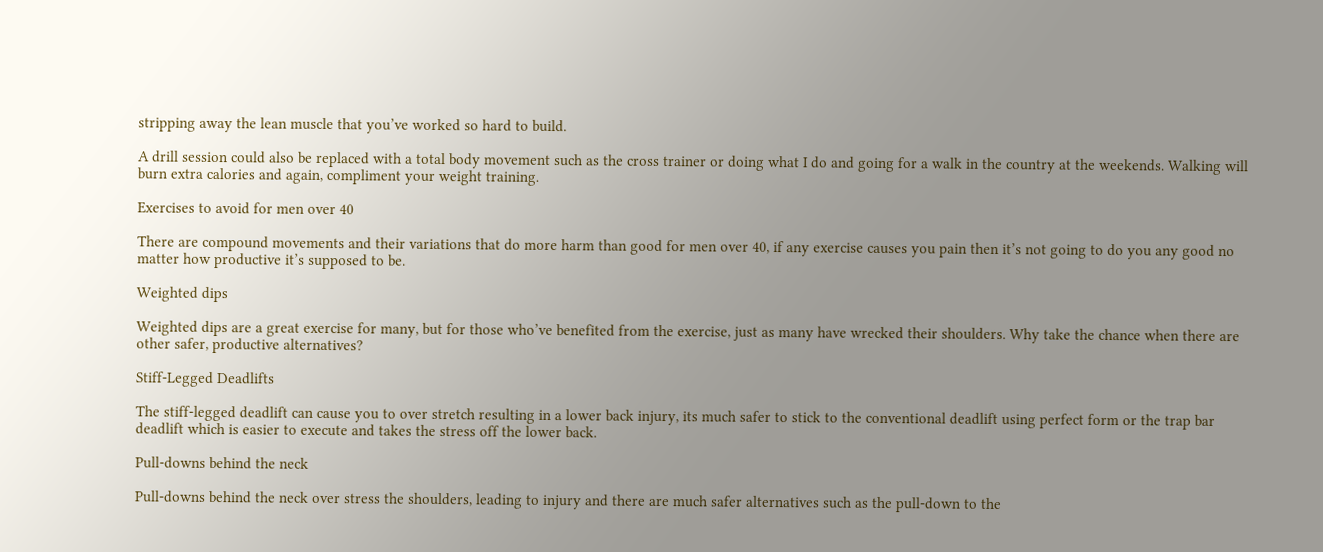stripping away the lean muscle that you’ve worked so hard to build.

A drill session could also be replaced with a total body movement such as the cross trainer or doing what I do and going for a walk in the country at the weekends. Walking will burn extra calories and again, compliment your weight training.

Exercises to avoid for men over 40

There are compound movements and their variations that do more harm than good for men over 40, if any exercise causes you pain then it’s not going to do you any good no matter how productive it’s supposed to be.

Weighted dips

Weighted dips are a great exercise for many, but for those who’ve benefited from the exercise, just as many have wrecked their shoulders. Why take the chance when there are other safer, productive alternatives?

Stiff-Legged Deadlifts

The stiff-legged deadlift can cause you to over stretch resulting in a lower back injury, its much safer to stick to the conventional deadlift using perfect form or the trap bar deadlift which is easier to execute and takes the stress off the lower back.

Pull-downs behind the neck

Pull-downs behind the neck over stress the shoulders, leading to injury and there are much safer alternatives such as the pull-down to the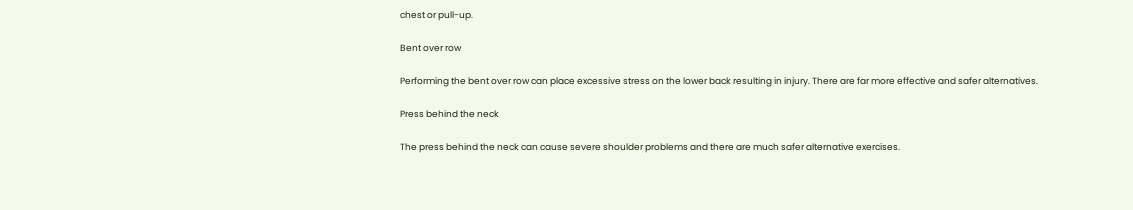chest or pull-up.

Bent over row

Performing the bent over row can place excessive stress on the lower back resulting in injury. There are far more effective and safer alternatives.

Press behind the neck

The press behind the neck can cause severe shoulder problems and there are much safer alternative exercises.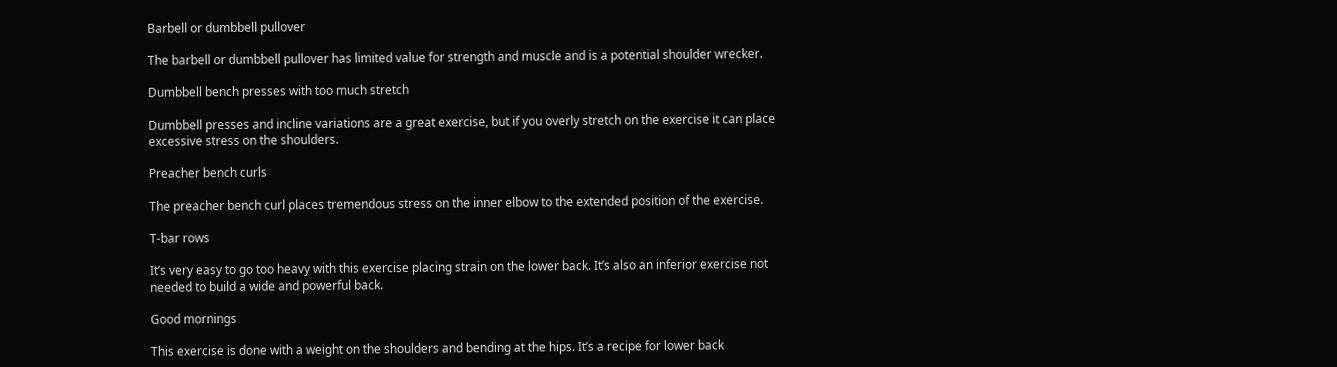Barbell or dumbbell pullover

The barbell or dumbbell pullover has limited value for strength and muscle and is a potential shoulder wrecker.

Dumbbell bench presses with too much stretch

Dumbbell presses and incline variations are a great exercise, but if you overly stretch on the exercise it can place excessive stress on the shoulders.

Preacher bench curls

The preacher bench curl places tremendous stress on the inner elbow to the extended position of the exercise.

T-bar rows

It’s very easy to go too heavy with this exercise placing strain on the lower back. It’s also an inferior exercise not needed to build a wide and powerful back.

Good mornings

This exercise is done with a weight on the shoulders and bending at the hips. It’s a recipe for lower back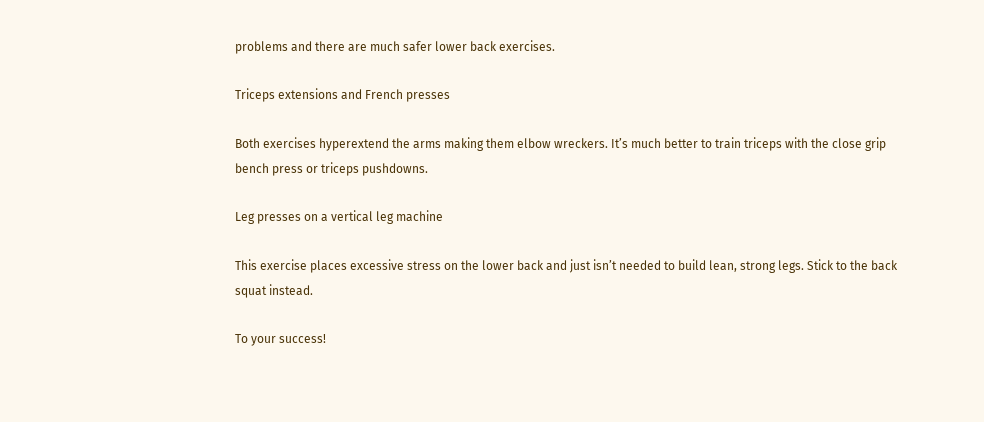problems and there are much safer lower back exercises.

Triceps extensions and French presses

Both exercises hyperextend the arms making them elbow wreckers. It’s much better to train triceps with the close grip bench press or triceps pushdowns.

Leg presses on a vertical leg machine

This exercise places excessive stress on the lower back and just isn’t needed to build lean, strong legs. Stick to the back squat instead.

To your success!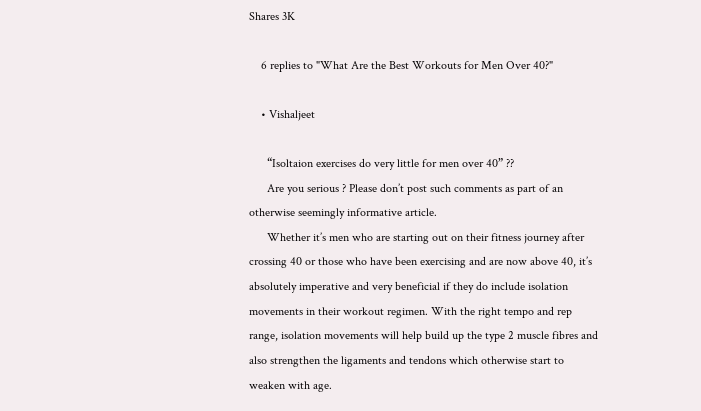Shares 3K

    6 replies to "What Are the Best Workouts for Men Over 40?"

    • Vishaljeet

      “Isoltaion exercises do very little for men over 40” ??
      Are you serious ? Please don’t post such comments as part of an otherwise seemingly informative article.
      Whether it’s men who are starting out on their fitness journey after crossing 40 or those who have been exercising and are now above 40, it’s absolutely imperative and very beneficial if they do include isolation movements in their workout regimen. With the right tempo and rep range, isolation movements will help build up the type 2 muscle fibres and also strengthen the ligaments and tendons which otherwise start to weaken with age.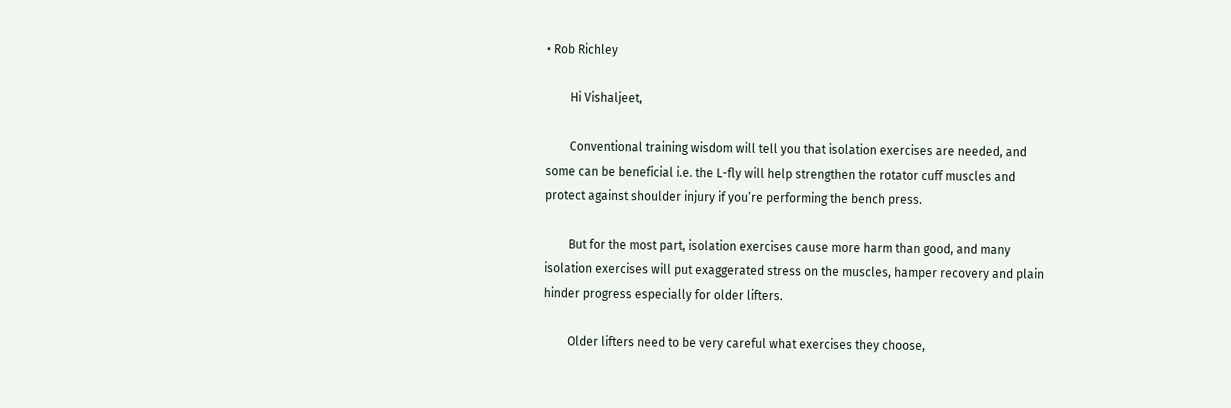• Rob Richley

        Hi Vishaljeet,

        Conventional training wisdom will tell you that isolation exercises are needed, and some can be beneficial i.e. the L-fly will help strengthen the rotator cuff muscles and protect against shoulder injury if you’re performing the bench press.

        But for the most part, isolation exercises cause more harm than good, and many isolation exercises will put exaggerated stress on the muscles, hamper recovery and plain hinder progress especially for older lifters.

        Older lifters need to be very careful what exercises they choose,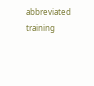abbreviated training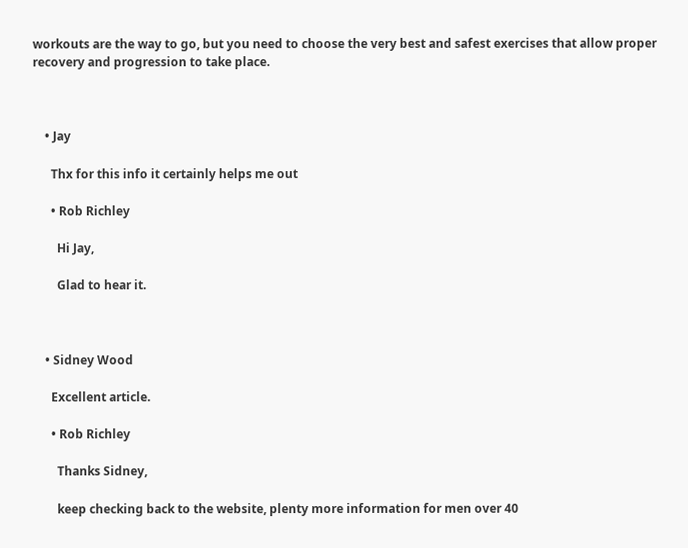workouts are the way to go, but you need to choose the very best and safest exercises that allow proper recovery and progression to take place.



    • Jay

      Thx for this info it certainly helps me out

      • Rob Richley

        Hi Jay,

        Glad to hear it.



    • Sidney Wood

      Excellent article.

      • Rob Richley

        Thanks Sidney,

        keep checking back to the website, plenty more information for men over 40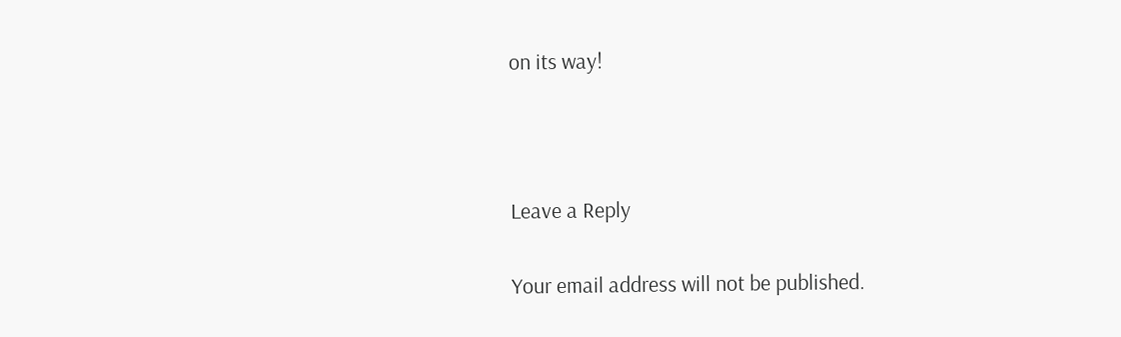on its way!



Leave a Reply

Your email address will not be published.